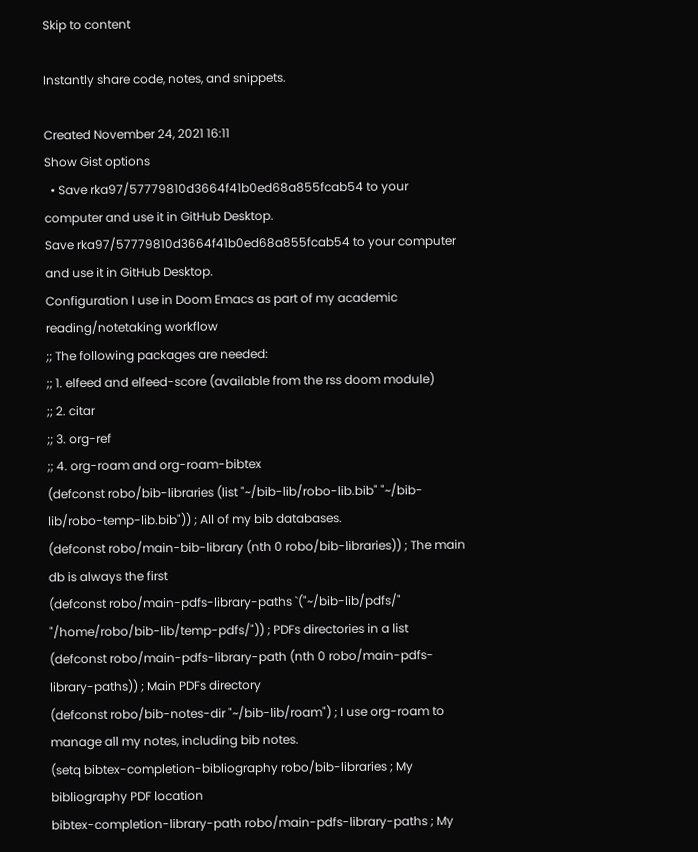Skip to content

Instantly share code, notes, and snippets.

Created November 24, 2021 16:11
Show Gist options
  • Save rka97/57779810d3664f41b0ed68a855fcab54 to your computer and use it in GitHub Desktop.
Save rka97/57779810d3664f41b0ed68a855fcab54 to your computer and use it in GitHub Desktop.
Configuration I use in Doom Emacs as part of my academic reading/notetaking workflow
;; The following packages are needed:
;; 1. elfeed and elfeed-score (available from the rss doom module)
;; 2. citar
;; 3. org-ref
;; 4. org-roam and org-roam-bibtex
(defconst robo/bib-libraries (list "~/bib-lib/robo-lib.bib" "~/bib-lib/robo-temp-lib.bib")) ; All of my bib databases.
(defconst robo/main-bib-library (nth 0 robo/bib-libraries)) ; The main db is always the first
(defconst robo/main-pdfs-library-paths `("~/bib-lib/pdfs/" "/home/robo/bib-lib/temp-pdfs/")) ; PDFs directories in a list
(defconst robo/main-pdfs-library-path (nth 0 robo/main-pdfs-library-paths)) ; Main PDFs directory
(defconst robo/bib-notes-dir "~/bib-lib/roam") ; I use org-roam to manage all my notes, including bib notes.
(setq bibtex-completion-bibliography robo/bib-libraries ; My bibliography PDF location
bibtex-completion-library-path robo/main-pdfs-library-paths ; My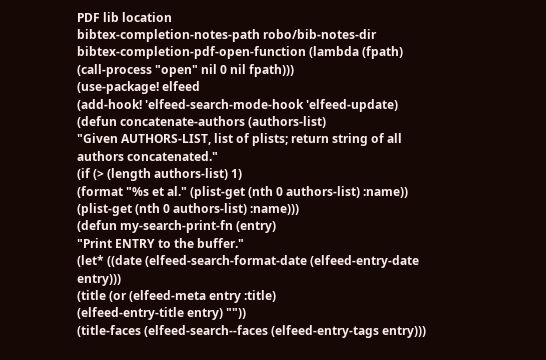PDF lib location
bibtex-completion-notes-path robo/bib-notes-dir
bibtex-completion-pdf-open-function (lambda (fpath)
(call-process "open" nil 0 nil fpath)))
(use-package! elfeed
(add-hook! 'elfeed-search-mode-hook 'elfeed-update)
(defun concatenate-authors (authors-list)
"Given AUTHORS-LIST, list of plists; return string of all authors concatenated."
(if (> (length authors-list) 1)
(format "%s et al." (plist-get (nth 0 authors-list) :name))
(plist-get (nth 0 authors-list) :name)))
(defun my-search-print-fn (entry)
"Print ENTRY to the buffer."
(let* ((date (elfeed-search-format-date (elfeed-entry-date entry)))
(title (or (elfeed-meta entry :title)
(elfeed-entry-title entry) ""))
(title-faces (elfeed-search--faces (elfeed-entry-tags entry)))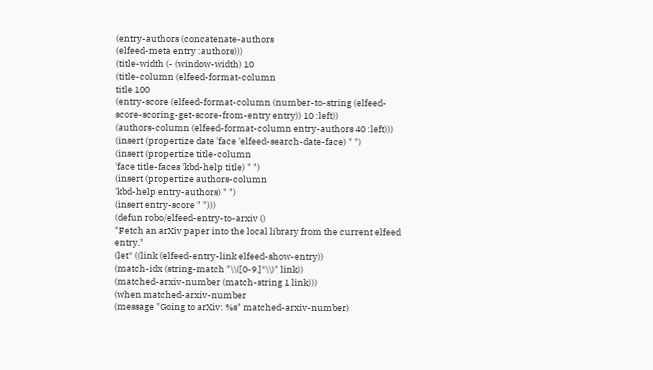(entry-authors (concatenate-authors
(elfeed-meta entry :authors)))
(title-width (- (window-width) 10
(title-column (elfeed-format-column
title 100
(entry-score (elfeed-format-column (number-to-string (elfeed-score-scoring-get-score-from-entry entry)) 10 :left))
(authors-column (elfeed-format-column entry-authors 40 :left)))
(insert (propertize date 'face 'elfeed-search-date-face) " ")
(insert (propertize title-column
'face title-faces 'kbd-help title) " ")
(insert (propertize authors-column
'kbd-help entry-authors) " ")
(insert entry-score " ")))
(defun robo/elfeed-entry-to-arxiv ()
"Fetch an arXiv paper into the local library from the current elfeed entry."
(let* ((link (elfeed-entry-link elfeed-show-entry))
(match-idx (string-match "\\([0-9.]*\\)" link))
(matched-arxiv-number (match-string 1 link)))
(when matched-arxiv-number
(message "Going to arXiv: %s" matched-arxiv-number)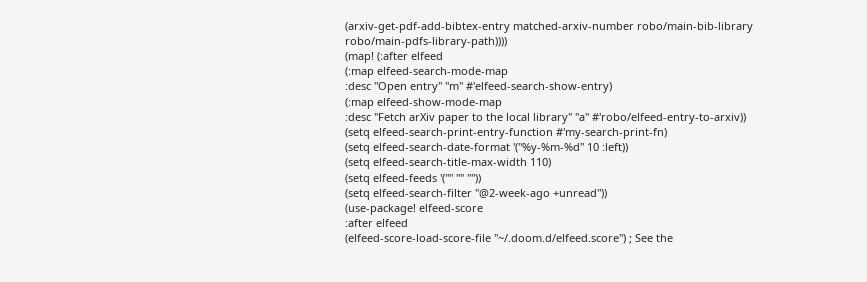(arxiv-get-pdf-add-bibtex-entry matched-arxiv-number robo/main-bib-library robo/main-pdfs-library-path))))
(map! (:after elfeed
(:map elfeed-search-mode-map
:desc "Open entry" "m" #'elfeed-search-show-entry)
(:map elfeed-show-mode-map
:desc "Fetch arXiv paper to the local library" "a" #'robo/elfeed-entry-to-arxiv))
(setq elfeed-search-print-entry-function #'my-search-print-fn)
(setq elfeed-search-date-format '("%y-%m-%d" 10 :left))
(setq elfeed-search-title-max-width 110)
(setq elfeed-feeds '("" "" ""))
(setq elfeed-search-filter "@2-week-ago +unread"))
(use-package! elfeed-score
:after elfeed
(elfeed-score-load-score-file "~/.doom.d/elfeed.score") ; See the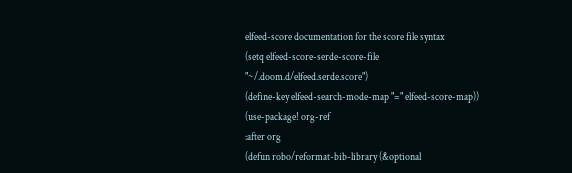elfeed-score documentation for the score file syntax
(setq elfeed-score-serde-score-file "~/.doom.d/elfeed.serde.score")
(define-key elfeed-search-mode-map "=" elfeed-score-map))
(use-package! org-ref
:after org
(defun robo/reformat-bib-library (&optional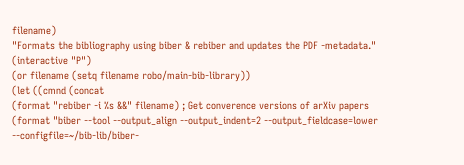filename)
"Formats the bibliography using biber & rebiber and updates the PDF -metadata."
(interactive "P")
(or filename (setq filename robo/main-bib-library))
(let ((cmnd (concat
(format "rebiber -i %s &&" filename) ; Get converence versions of arXiv papers
(format "biber --tool --output_align --output_indent=2 --output_fieldcase=lower --configfile=~/bib-lib/biber-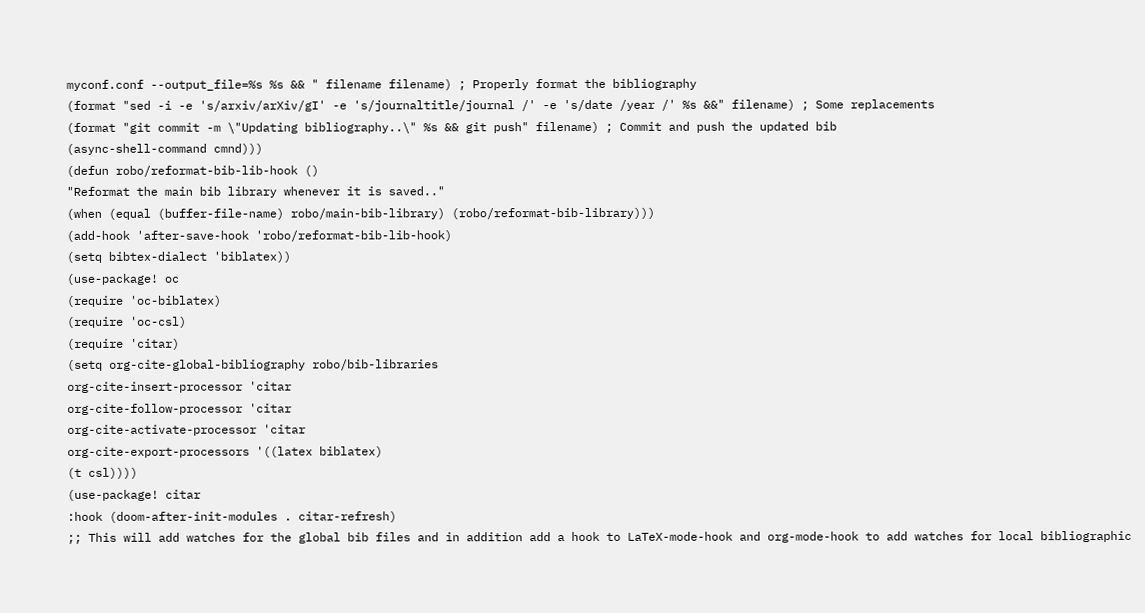myconf.conf --output_file=%s %s && " filename filename) ; Properly format the bibliography
(format "sed -i -e 's/arxiv/arXiv/gI' -e 's/journaltitle/journal /' -e 's/date /year /' %s &&" filename) ; Some replacements
(format "git commit -m \"Updating bibliography..\" %s && git push" filename) ; Commit and push the updated bib
(async-shell-command cmnd)))
(defun robo/reformat-bib-lib-hook ()
"Reformat the main bib library whenever it is saved.."
(when (equal (buffer-file-name) robo/main-bib-library) (robo/reformat-bib-library)))
(add-hook 'after-save-hook 'robo/reformat-bib-lib-hook)
(setq bibtex-dialect 'biblatex))
(use-package! oc
(require 'oc-biblatex)
(require 'oc-csl)
(require 'citar)
(setq org-cite-global-bibliography robo/bib-libraries
org-cite-insert-processor 'citar
org-cite-follow-processor 'citar
org-cite-activate-processor 'citar
org-cite-export-processors '((latex biblatex)
(t csl))))
(use-package! citar
:hook (doom-after-init-modules . citar-refresh)
;; This will add watches for the global bib files and in addition add a hook to LaTeX-mode-hook and org-mode-hook to add watches for local bibliographic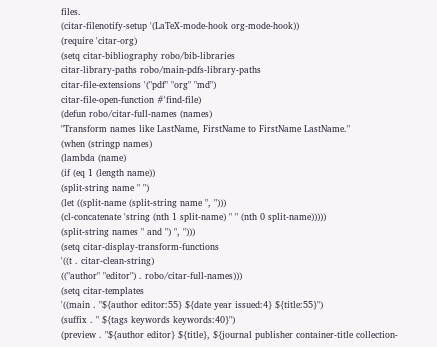files.
(citar-filenotify-setup '(LaTeX-mode-hook org-mode-hook))
(require 'citar-org)
(setq citar-bibliography robo/bib-libraries
citar-library-paths robo/main-pdfs-library-paths
citar-file-extensions '("pdf" "org" "md")
citar-file-open-function #'find-file)
(defun robo/citar-full-names (names)
"Transform names like LastName, FirstName to FirstName LastName."
(when (stringp names)
(lambda (name)
(if (eq 1 (length name))
(split-string name " ")
(let ((split-name (split-string name ", ")))
(cl-concatenate 'string (nth 1 split-name) " " (nth 0 split-name)))))
(split-string names " and ") ", ")))
(setq citar-display-transform-functions
'((t . citar-clean-string)
(("author" "editor") . robo/citar-full-names)))
(setq citar-templates
'((main . "${author editor:55} ${date year issued:4} ${title:55}")
(suffix . " ${tags keywords keywords:40}")
(preview . "${author editor} ${title}, ${journal publisher container-title collection-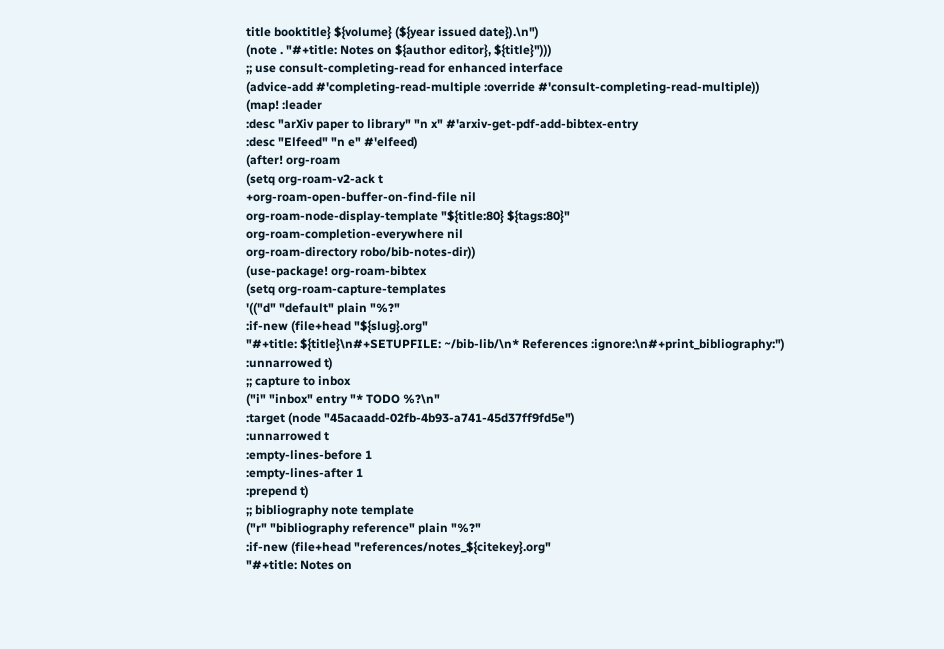title booktitle} ${volume} (${year issued date}).\n")
(note . "#+title: Notes on ${author editor}, ${title}")))
;; use consult-completing-read for enhanced interface
(advice-add #'completing-read-multiple :override #'consult-completing-read-multiple))
(map! :leader
:desc "arXiv paper to library" "n x" #'arxiv-get-pdf-add-bibtex-entry
:desc "Elfeed" "n e" #'elfeed)
(after! org-roam
(setq org-roam-v2-ack t
+org-roam-open-buffer-on-find-file nil
org-roam-node-display-template "${title:80} ${tags:80}"
org-roam-completion-everywhere nil
org-roam-directory robo/bib-notes-dir))
(use-package! org-roam-bibtex
(setq org-roam-capture-templates
'(("d" "default" plain "%?"
:if-new (file+head "${slug}.org"
"#+title: ${title}\n#+SETUPFILE: ~/bib-lib/\n* References :ignore:\n#+print_bibliography:")
:unnarrowed t)
;; capture to inbox
("i" "inbox" entry "* TODO %?\n"
:target (node "45acaadd-02fb-4b93-a741-45d37ff9fd5e")
:unnarrowed t
:empty-lines-before 1
:empty-lines-after 1
:prepend t)
;; bibliography note template
("r" "bibliography reference" plain "%?"
:if-new (file+head "references/notes_${citekey}.org"
"#+title: Notes on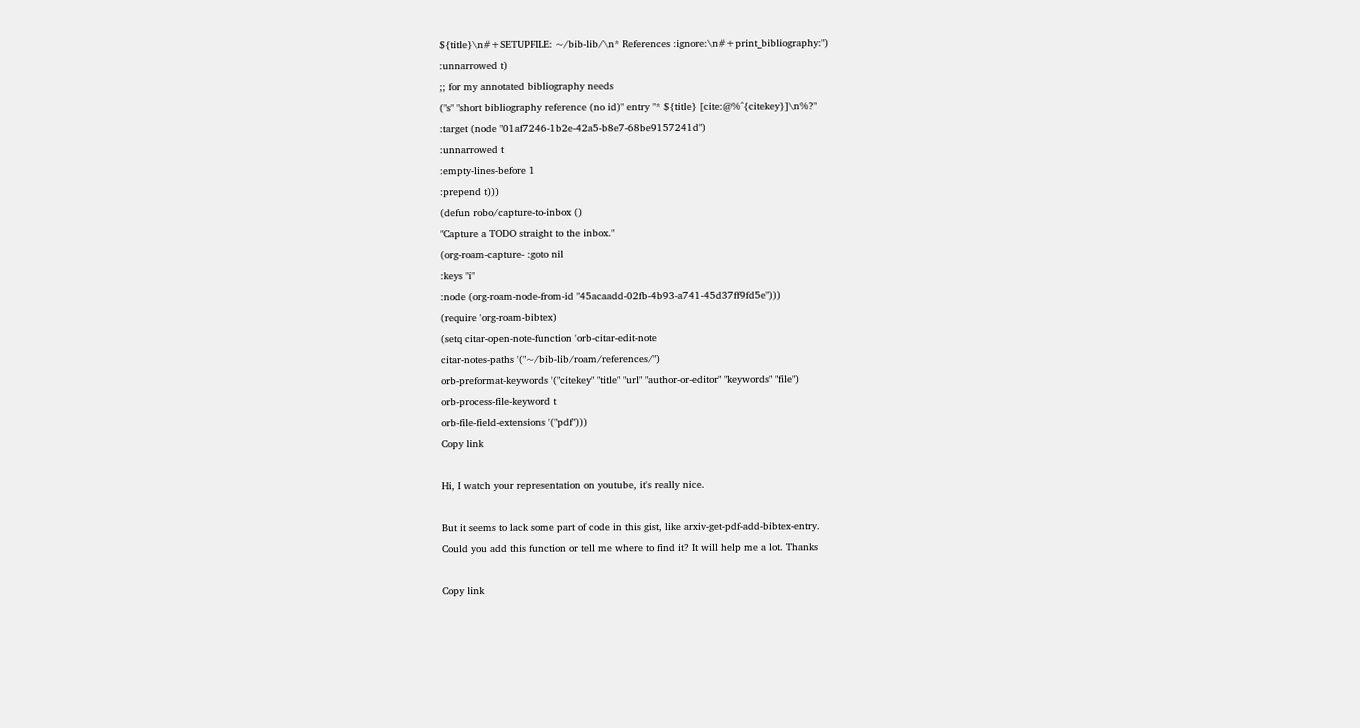${title}\n#+SETUPFILE: ~/bib-lib/\n* References :ignore:\n#+print_bibliography:")
:unnarrowed t)
;; for my annotated bibliography needs
("s" "short bibliography reference (no id)" entry "* ${title} [cite:@%^{citekey}]\n%?"
:target (node "01af7246-1b2e-42a5-b8e7-68be9157241d")
:unnarrowed t
:empty-lines-before 1
:prepend t)))
(defun robo/capture-to-inbox ()
"Capture a TODO straight to the inbox."
(org-roam-capture- :goto nil
:keys "i"
:node (org-roam-node-from-id "45acaadd-02fb-4b93-a741-45d37ff9fd5e")))
(require 'org-roam-bibtex)
(setq citar-open-note-function 'orb-citar-edit-note
citar-notes-paths '("~/bib-lib/roam/references/")
orb-preformat-keywords '("citekey" "title" "url" "author-or-editor" "keywords" "file")
orb-process-file-keyword t
orb-file-field-extensions '("pdf")))
Copy link

Hi, I watch your representation on youtube, it's really nice.

But it seems to lack some part of code in this gist, like arxiv-get-pdf-add-bibtex-entry.
Could you add this function or tell me where to find it? It will help me a lot. Thanks

Copy link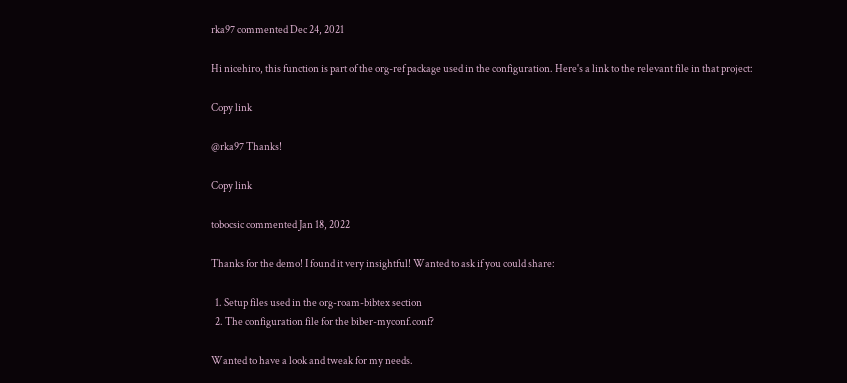rka97 commented Dec 24, 2021

Hi nicehiro, this function is part of the org-ref package used in the configuration. Here's a link to the relevant file in that project:

Copy link

@rka97 Thanks!

Copy link

tobocsic commented Jan 18, 2022

Thanks for the demo! I found it very insightful! Wanted to ask if you could share:

  1. Setup files used in the org-roam-bibtex section
  2. The configuration file for the biber-myconf.conf?

Wanted to have a look and tweak for my needs.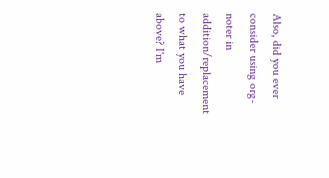Also, did you ever consider using org-noter in addition/replacement to what you have above? I'm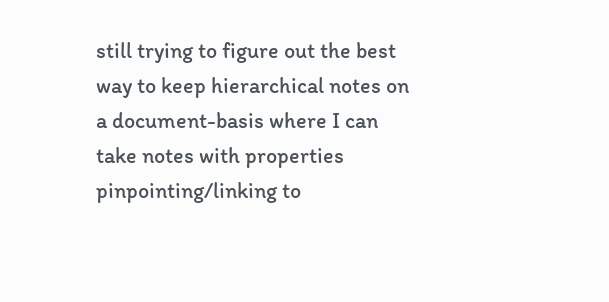still trying to figure out the best way to keep hierarchical notes on a document-basis where I can take notes with properties pinpointing/linking to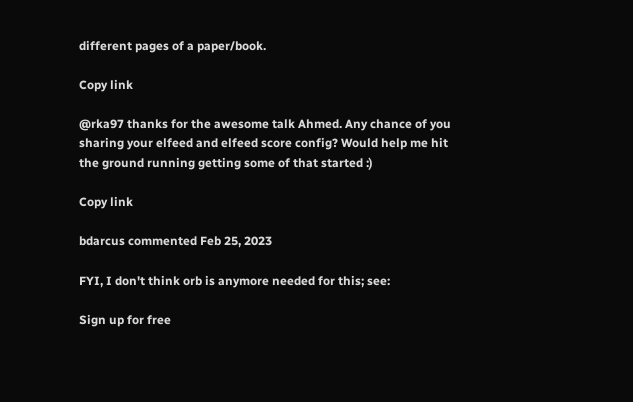different pages of a paper/book.

Copy link

@rka97 thanks for the awesome talk Ahmed. Any chance of you sharing your elfeed and elfeed score config? Would help me hit the ground running getting some of that started :)

Copy link

bdarcus commented Feb 25, 2023

FYI, I don't think orb is anymore needed for this; see:

Sign up for free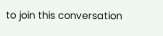to join this conversation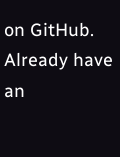on GitHub. Already have an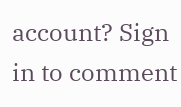account? Sign in to comment